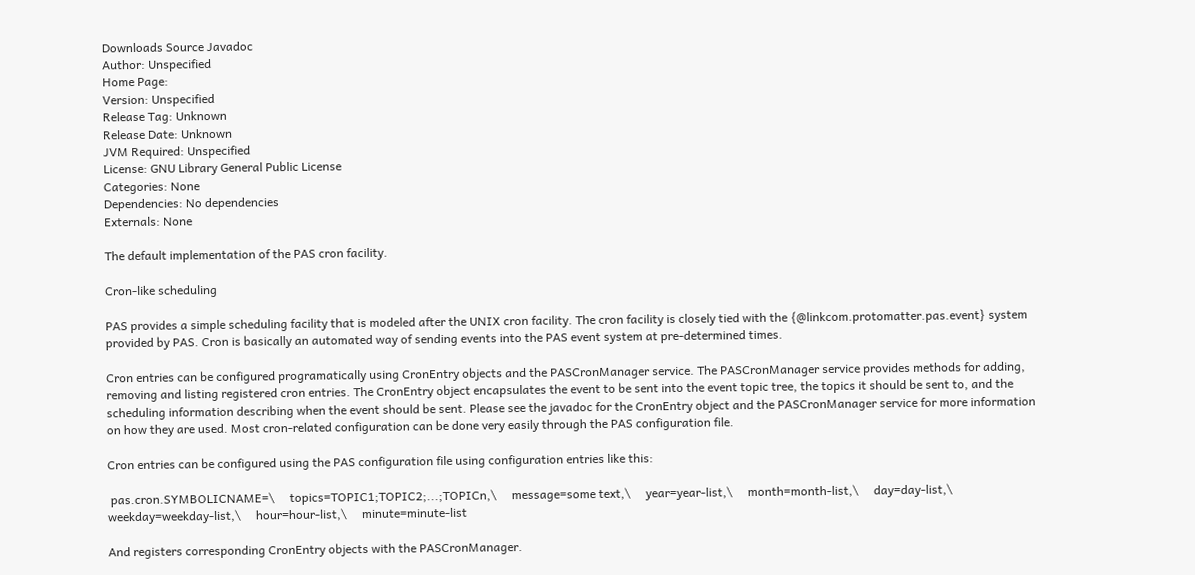Downloads Source Javadoc
Author: Unspecified
Home Page:
Version: Unspecified
Release Tag: Unknown
Release Date: Unknown
JVM Required: Unspecified
License: GNU Library General Public License
Categories: None
Dependencies: No dependencies
Externals: None

The default implementation of the PAS cron facility.

Cron-like scheduling

PAS provides a simple scheduling facility that is modeled after the UNIX cron facility. The cron facility is closely tied with the {@linkcom.protomatter.pas.event} system provided by PAS. Cron is basically an automated way of sending events into the PAS event system at pre-determined times.

Cron entries can be configured programatically using CronEntry objects and the PASCronManager service. The PASCronManager service provides methods for adding, removing and listing registered cron entries. The CronEntry object encapsulates the event to be sent into the event topic tree, the topics it should be sent to, and the scheduling information describing when the event should be sent. Please see the javadoc for the CronEntry object and the PASCronManager service for more information on how they are used. Most cron-related configuration can be done very easily through the PAS configuration file.

Cron entries can be configured using the PAS configuration file using configuration entries like this:

 pas.cron.SYMBOLICNAME=\     topics=TOPIC1;TOPIC2;...;TOPICn,\     message=some text,\     year=year-list,\     month=month-list,\     day=day-list,\     weekday=weekday-list,\     hour=hour-list,\     minute=minute-list

And registers corresponding CronEntry objects with the PASCronManager.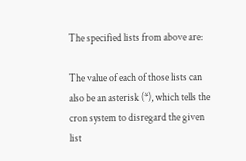The specified lists from above are:

The value of each of those lists can also be an asterisk (*), which tells the cron system to disregard the given list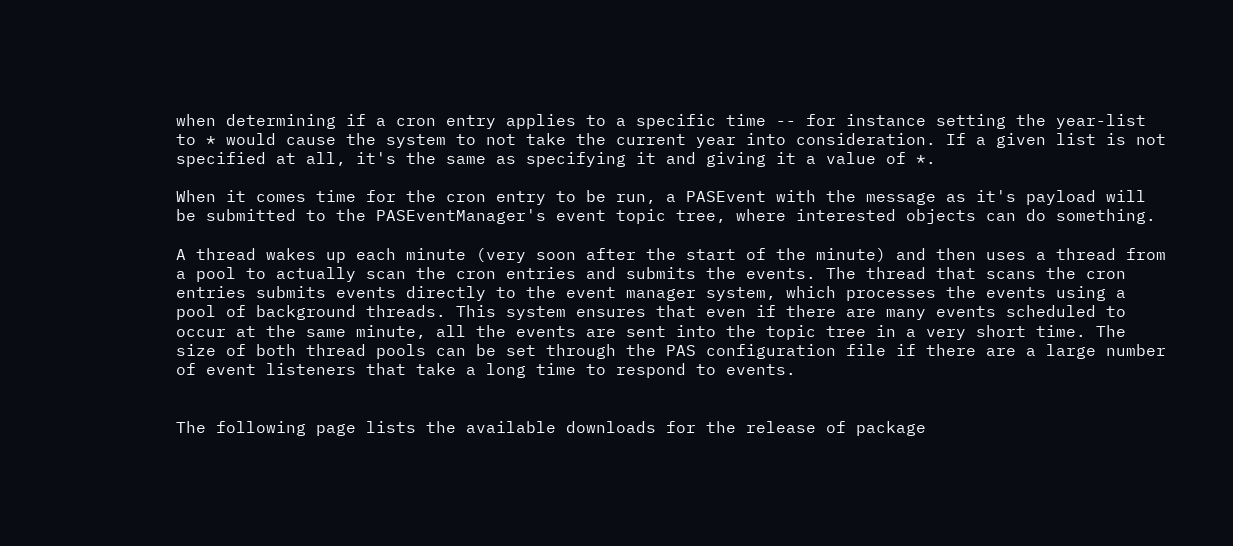when determining if a cron entry applies to a specific time -- for instance setting the year-list to * would cause the system to not take the current year into consideration. If a given list is not specified at all, it's the same as specifying it and giving it a value of *.

When it comes time for the cron entry to be run, a PASEvent with the message as it's payload will be submitted to the PASEventManager's event topic tree, where interested objects can do something.

A thread wakes up each minute (very soon after the start of the minute) and then uses a thread from a pool to actually scan the cron entries and submits the events. The thread that scans the cron entries submits events directly to the event manager system, which processes the events using a pool of background threads. This system ensures that even if there are many events scheduled to occur at the same minute, all the events are sent into the topic tree in a very short time. The size of both thread pools can be set through the PAS configuration file if there are a large number of event listeners that take a long time to respond to events.


The following page lists the available downloads for the release of package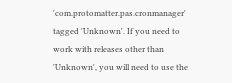'com.protomatter.pas.cronmanager' tagged 'Unknown'. If you need to work with releases other than 'Unknown', you will need to use the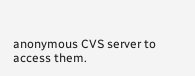anonymous CVS server to access them.